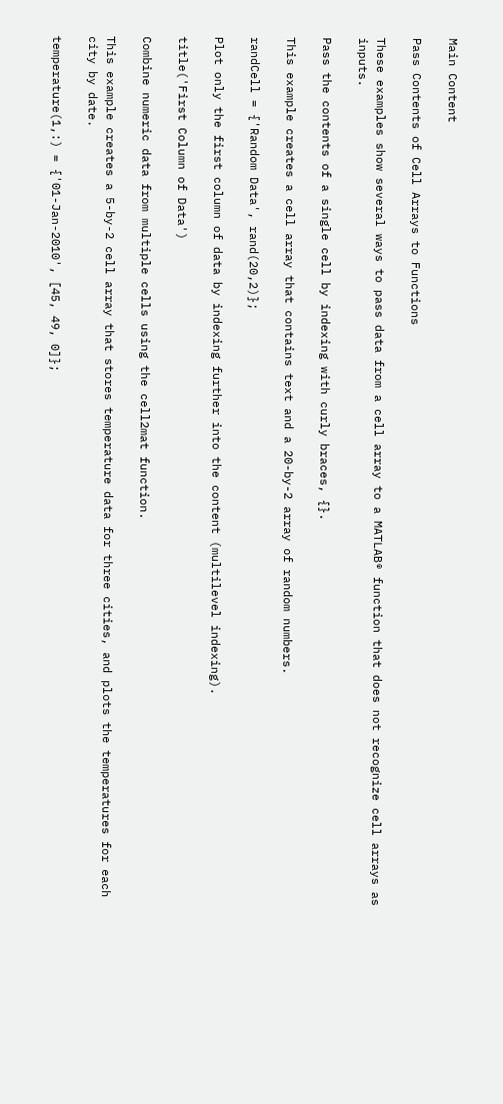Main Content

Pass Contents of Cell Arrays to Functions

These examples show several ways to pass data from a cell array to a MATLAB® function that does not recognize cell arrays as inputs.

Pass the contents of a single cell by indexing with curly braces, {}.

This example creates a cell array that contains text and a 20-by-2 array of random numbers.

randCell = {'Random Data', rand(20,2)};

Plot only the first column of data by indexing further into the content (multilevel indexing).

title('First Column of Data')

Combine numeric data from multiple cells using the cell2mat function.

This example creates a 5-by-2 cell array that stores temperature data for three cities, and plots the temperatures for each city by date.

temperature(1,:) = {'01-Jan-2010', [45, 49, 0]};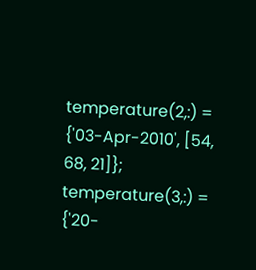temperature(2,:) = {'03-Apr-2010', [54, 68, 21]};
temperature(3,:) = {'20-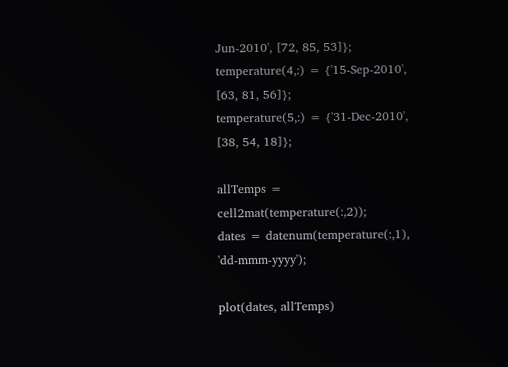Jun-2010', [72, 85, 53]};
temperature(4,:) = {'15-Sep-2010', [63, 81, 56]};
temperature(5,:) = {'31-Dec-2010', [38, 54, 18]};

allTemps = cell2mat(temperature(:,2));
dates = datenum(temperature(:,1), 'dd-mmm-yyyy');

plot(dates, allTemps)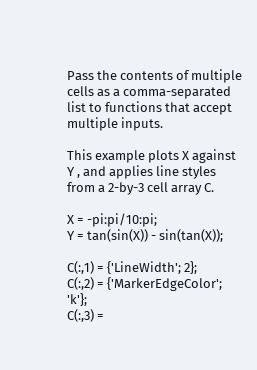Pass the contents of multiple cells as a comma-separated list to functions that accept multiple inputs.

This example plots X against Y , and applies line styles from a 2-by-3 cell array C.

X = -pi:pi/10:pi;
Y = tan(sin(X)) - sin(tan(X));

C(:,1) = {'LineWidth'; 2};
C(:,2) = {'MarkerEdgeColor'; 'k'};
C(:,3) =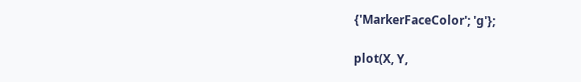{'MarkerFaceColor'; 'g'};

plot(X, Y,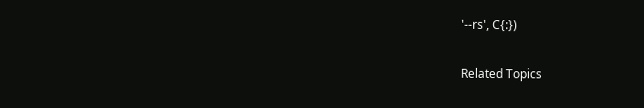'--rs', C{:})

Related Topics